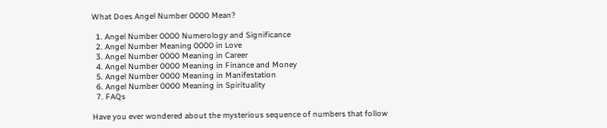What Does Angel Number 0000 Mean?

  1. Angel Number 0000 Numerology and Significance
  2. Angel Number Meaning 0000 in Love
  3. Angel Number 0000 Meaning in Career
  4. Angel Number 0000 Meaning in Finance and Money
  5. Angel Number 0000 Meaning in Manifestation
  6. Angel Number 0000 Meaning in Spirituality
  7. FAQs

Have you ever wondered about the mysterious sequence of numbers that follow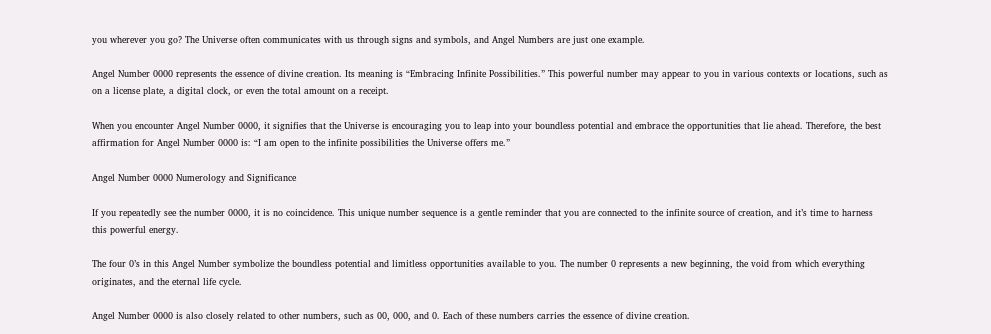you wherever you go? The Universe often communicates with us through signs and symbols, and Angel Numbers are just one example.

Angel Number 0000 represents the essence of divine creation. Its meaning is “Embracing Infinite Possibilities.” This powerful number may appear to you in various contexts or locations, such as on a license plate, a digital clock, or even the total amount on a receipt.

When you encounter Angel Number 0000, it signifies that the Universe is encouraging you to leap into your boundless potential and embrace the opportunities that lie ahead. Therefore, the best affirmation for Angel Number 0000 is: “I am open to the infinite possibilities the Universe offers me.”

Angel Number 0000 Numerology and Significance

If you repeatedly see the number 0000, it is no coincidence. This unique number sequence is a gentle reminder that you are connected to the infinite source of creation, and it’s time to harness this powerful energy.

The four 0’s in this Angel Number symbolize the boundless potential and limitless opportunities available to you. The number 0 represents a new beginning, the void from which everything originates, and the eternal life cycle.

Angel Number 0000 is also closely related to other numbers, such as 00, 000, and 0. Each of these numbers carries the essence of divine creation.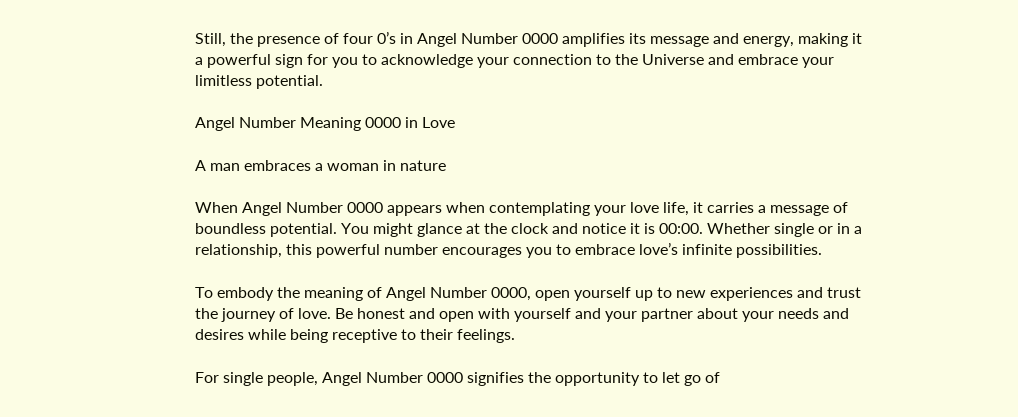Still, the presence of four 0’s in Angel Number 0000 amplifies its message and energy, making it a powerful sign for you to acknowledge your connection to the Universe and embrace your limitless potential.

Angel Number Meaning 0000 in Love

A man embraces a woman in nature

When Angel Number 0000 appears when contemplating your love life, it carries a message of boundless potential. You might glance at the clock and notice it is 00:00. Whether single or in a relationship, this powerful number encourages you to embrace love’s infinite possibilities.

To embody the meaning of Angel Number 0000, open yourself up to new experiences and trust the journey of love. Be honest and open with yourself and your partner about your needs and desires while being receptive to their feelings.

For single people, Angel Number 0000 signifies the opportunity to let go of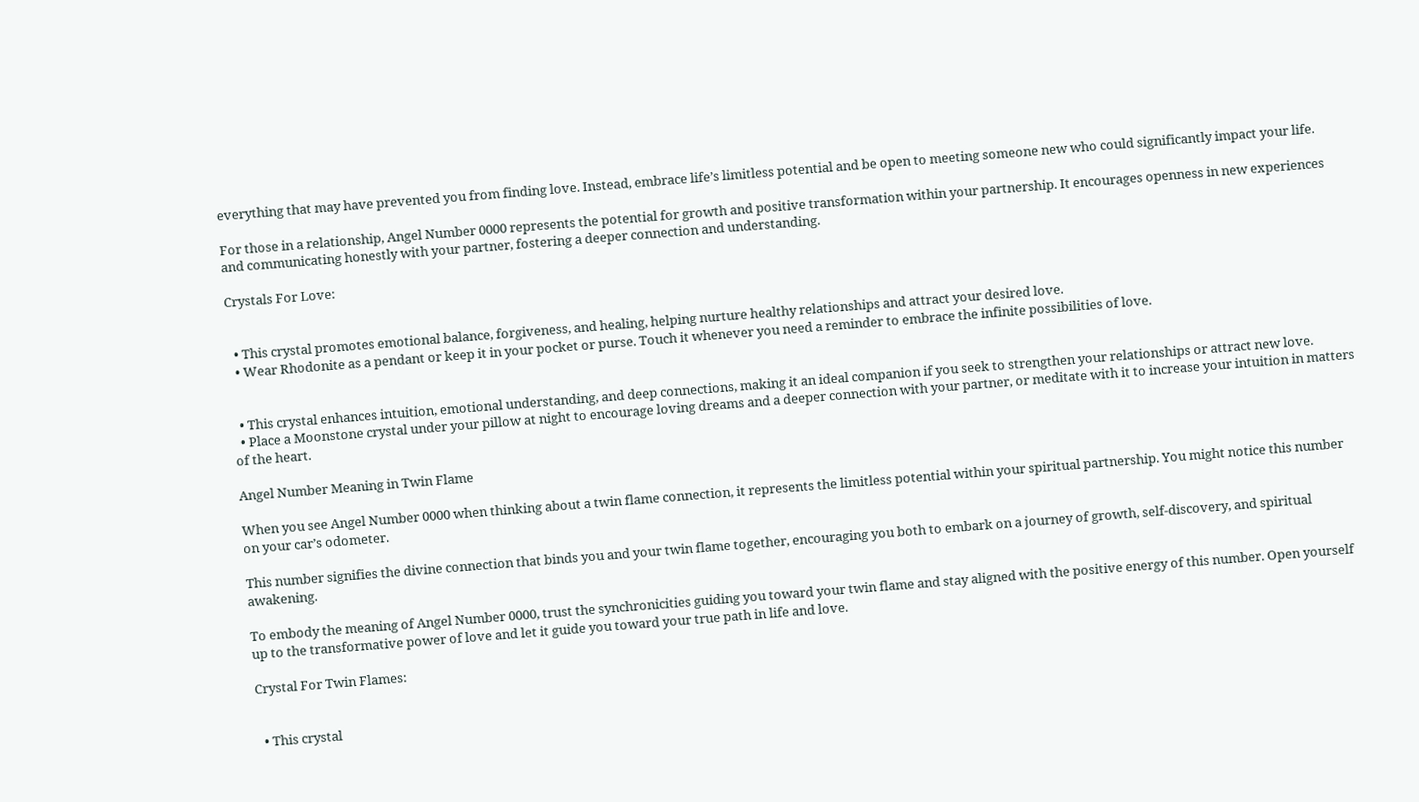everything that may have prevented you from finding love. Instead, embrace life’s limitless potential and be open to meeting someone new who could significantly impact your life.

For those in a relationship, Angel Number 0000 represents the potential for growth and positive transformation within your partnership. It encourages openness in new experiences and communicating honestly with your partner, fostering a deeper connection and understanding.

Crystals For Love:


  • This crystal promotes emotional balance, forgiveness, and healing, helping nurture healthy relationships and attract your desired love.
  • Wear Rhodonite as a pendant or keep it in your pocket or purse. Touch it whenever you need a reminder to embrace the infinite possibilities of love.


  • This crystal enhances intuition, emotional understanding, and deep connections, making it an ideal companion if you seek to strengthen your relationships or attract new love.
  • Place a Moonstone crystal under your pillow at night to encourage loving dreams and a deeper connection with your partner, or meditate with it to increase your intuition in matters of the heart.

Angel Number Meaning in Twin Flame

When you see Angel Number 0000 when thinking about a twin flame connection, it represents the limitless potential within your spiritual partnership. You might notice this number on your car’s odometer.

This number signifies the divine connection that binds you and your twin flame together, encouraging you both to embark on a journey of growth, self-discovery, and spiritual awakening.

To embody the meaning of Angel Number 0000, trust the synchronicities guiding you toward your twin flame and stay aligned with the positive energy of this number. Open yourself up to the transformative power of love and let it guide you toward your true path in life and love.

Crystal For Twin Flames:


  • This crystal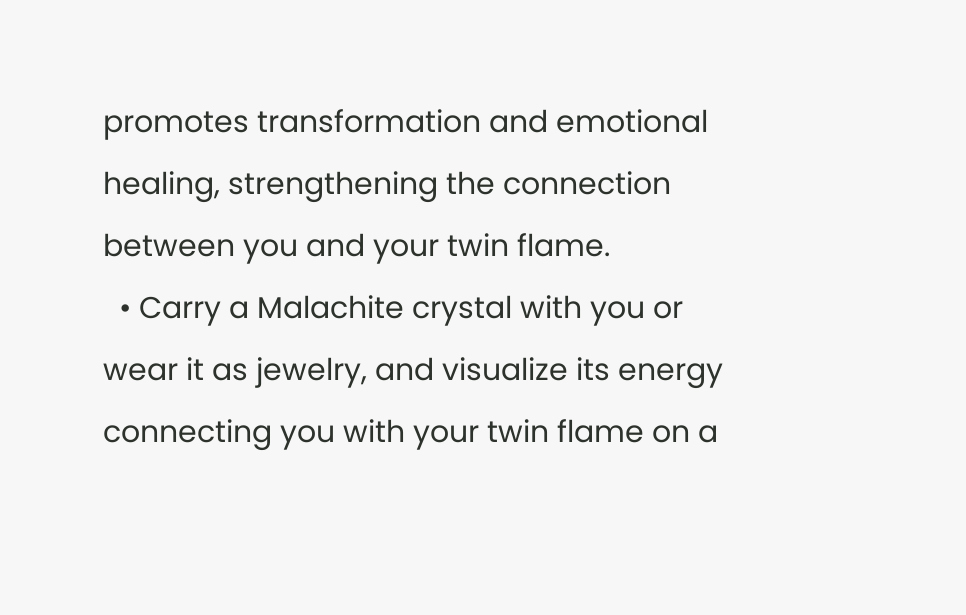promotes transformation and emotional healing, strengthening the connection between you and your twin flame.
  • Carry a Malachite crystal with you or wear it as jewelry, and visualize its energy connecting you with your twin flame on a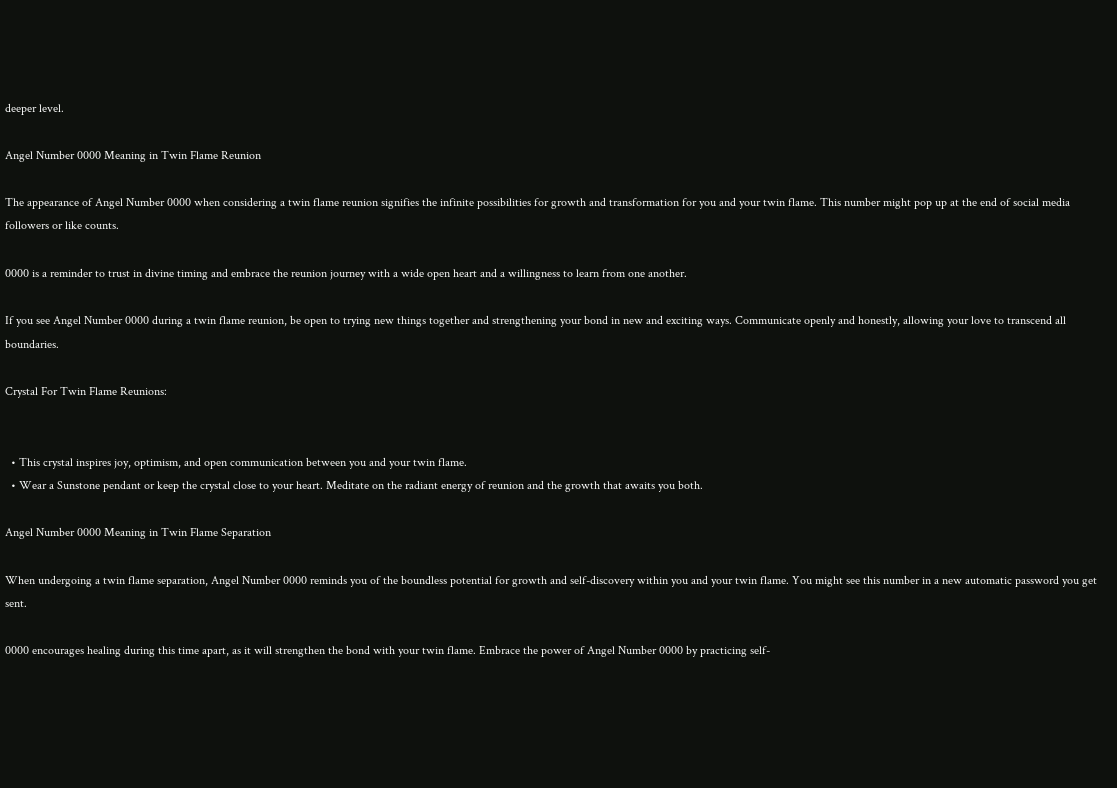deeper level.

Angel Number 0000 Meaning in Twin Flame Reunion

The appearance of Angel Number 0000 when considering a twin flame reunion signifies the infinite possibilities for growth and transformation for you and your twin flame. This number might pop up at the end of social media followers or like counts.

0000 is a reminder to trust in divine timing and embrace the reunion journey with a wide open heart and a willingness to learn from one another.

If you see Angel Number 0000 during a twin flame reunion, be open to trying new things together and strengthening your bond in new and exciting ways. Communicate openly and honestly, allowing your love to transcend all boundaries.

Crystal For Twin Flame Reunions:


  • This crystal inspires joy, optimism, and open communication between you and your twin flame.
  • Wear a Sunstone pendant or keep the crystal close to your heart. Meditate on the radiant energy of reunion and the growth that awaits you both.

Angel Number 0000 Meaning in Twin Flame Separation

When undergoing a twin flame separation, Angel Number 0000 reminds you of the boundless potential for growth and self-discovery within you and your twin flame. You might see this number in a new automatic password you get sent.

0000 encourages healing during this time apart, as it will strengthen the bond with your twin flame. Embrace the power of Angel Number 0000 by practicing self-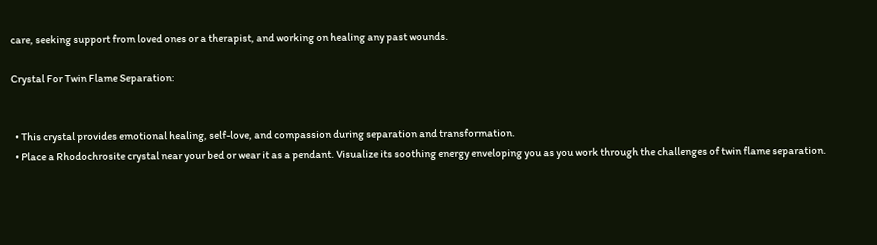care, seeking support from loved ones or a therapist, and working on healing any past wounds.

Crystal For Twin Flame Separation:


  • This crystal provides emotional healing, self-love, and compassion during separation and transformation.
  • Place a Rhodochrosite crystal near your bed or wear it as a pendant. Visualize its soothing energy enveloping you as you work through the challenges of twin flame separation.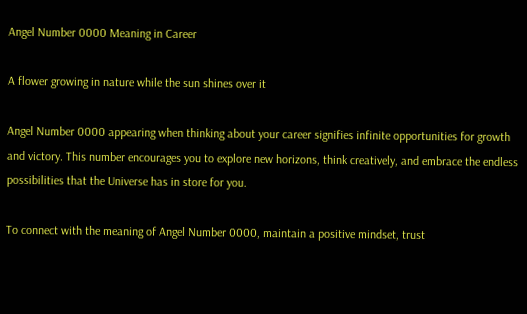Angel Number 0000 Meaning in Career

A flower growing in nature while the sun shines over it

Angel Number 0000 appearing when thinking about your career signifies infinite opportunities for growth and victory. This number encourages you to explore new horizons, think creatively, and embrace the endless possibilities that the Universe has in store for you.

To connect with the meaning of Angel Number 0000, maintain a positive mindset, trust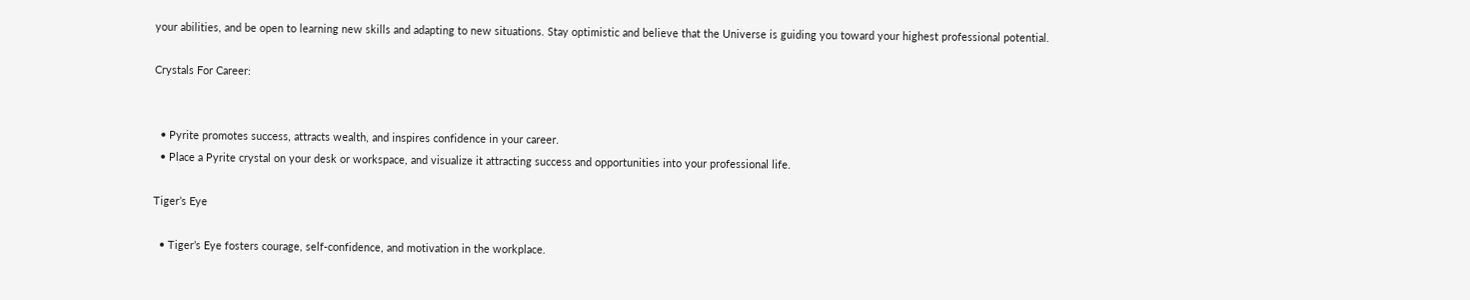your abilities, and be open to learning new skills and adapting to new situations. Stay optimistic and believe that the Universe is guiding you toward your highest professional potential.

Crystals For Career:


  • Pyrite promotes success, attracts wealth, and inspires confidence in your career.
  • Place a Pyrite crystal on your desk or workspace, and visualize it attracting success and opportunities into your professional life.

Tiger’s Eye

  • Tiger’s Eye fosters courage, self-confidence, and motivation in the workplace.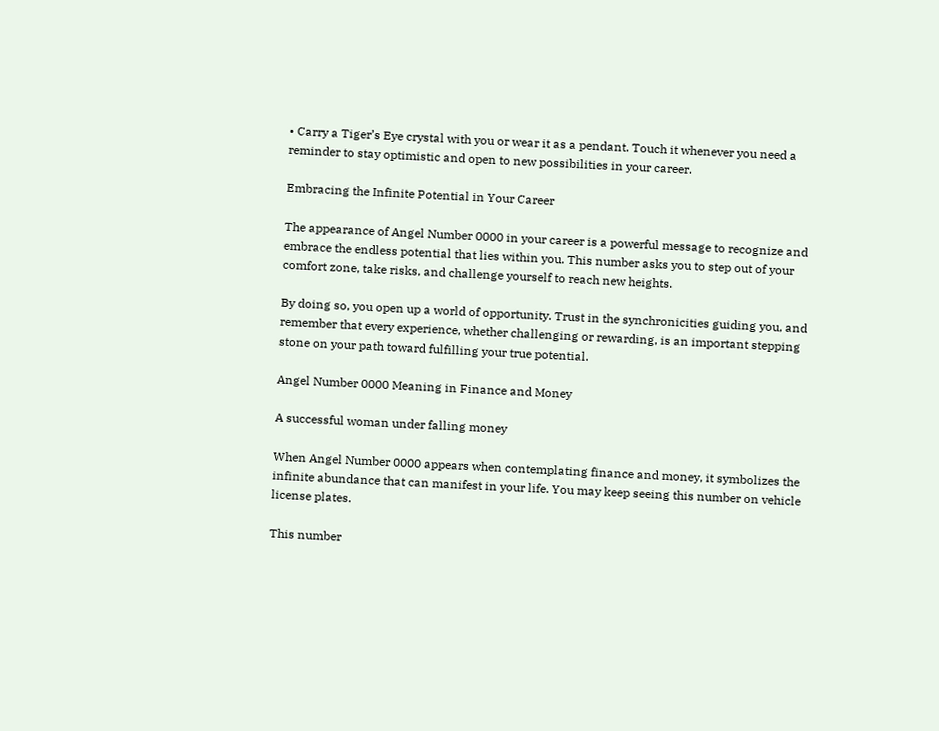• Carry a Tiger’s Eye crystal with you or wear it as a pendant. Touch it whenever you need a reminder to stay optimistic and open to new possibilities in your career.

Embracing the Infinite Potential in Your Career

The appearance of Angel Number 0000 in your career is a powerful message to recognize and embrace the endless potential that lies within you. This number asks you to step out of your comfort zone, take risks, and challenge yourself to reach new heights.

By doing so, you open up a world of opportunity. Trust in the synchronicities guiding you, and remember that every experience, whether challenging or rewarding, is an important stepping stone on your path toward fulfilling your true potential.

Angel Number 0000 Meaning in Finance and Money

A successful woman under falling money

When Angel Number 0000 appears when contemplating finance and money, it symbolizes the infinite abundance that can manifest in your life. You may keep seeing this number on vehicle license plates.

This number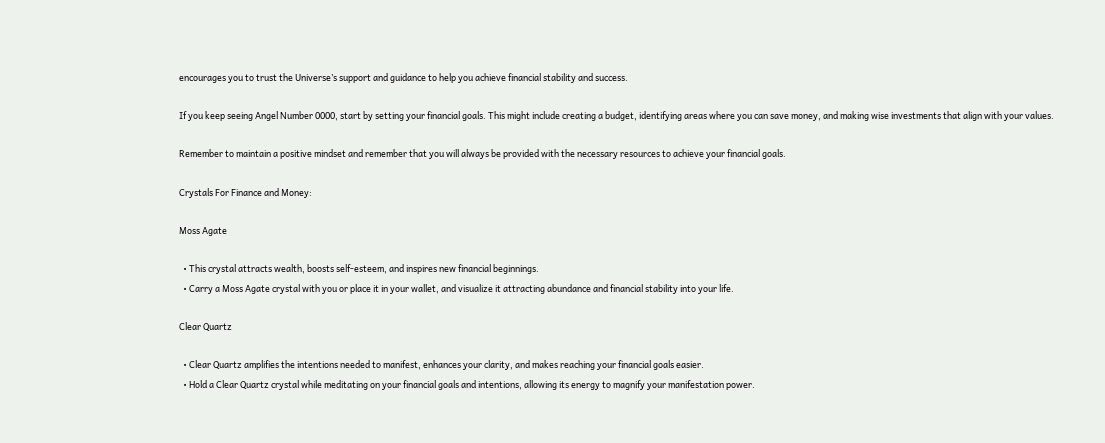encourages you to trust the Universe’s support and guidance to help you achieve financial stability and success.

If you keep seeing Angel Number 0000, start by setting your financial goals. This might include creating a budget, identifying areas where you can save money, and making wise investments that align with your values.

Remember to maintain a positive mindset and remember that you will always be provided with the necessary resources to achieve your financial goals.

Crystals For Finance and Money:

Moss Agate

  • This crystal attracts wealth, boosts self-esteem, and inspires new financial beginnings.
  • Carry a Moss Agate crystal with you or place it in your wallet, and visualize it attracting abundance and financial stability into your life.

Clear Quartz

  • Clear Quartz amplifies the intentions needed to manifest, enhances your clarity, and makes reaching your financial goals easier.
  • Hold a Clear Quartz crystal while meditating on your financial goals and intentions, allowing its energy to magnify your manifestation power.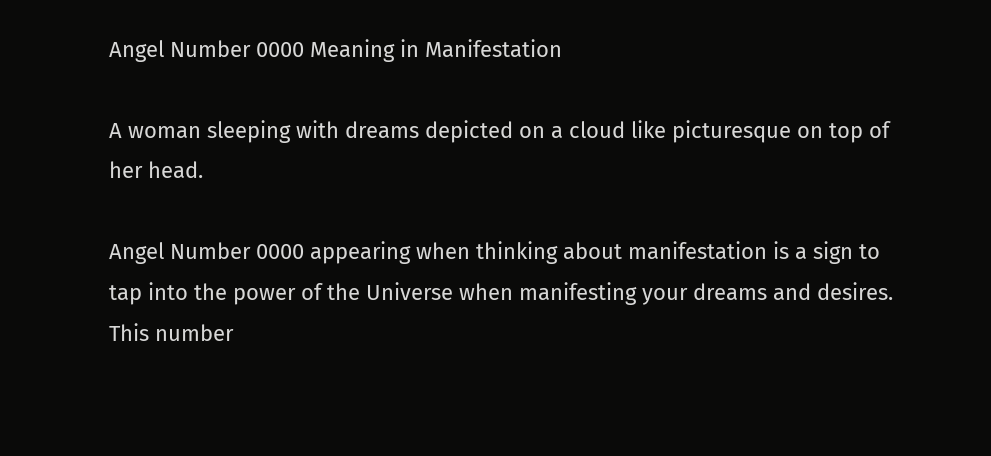Angel Number 0000 Meaning in Manifestation

A woman sleeping with dreams depicted on a cloud like picturesque on top of her head.

Angel Number 0000 appearing when thinking about manifestation is a sign to tap into the power of the Universe when manifesting your dreams and desires. This number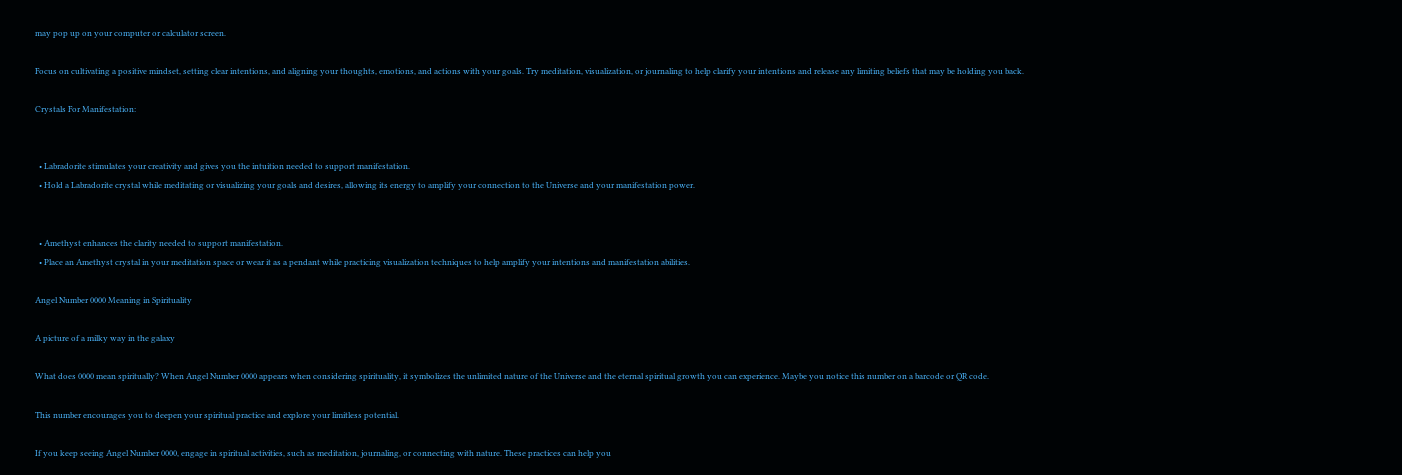may pop up on your computer or calculator screen.

Focus on cultivating a positive mindset, setting clear intentions, and aligning your thoughts, emotions, and actions with your goals. Try meditation, visualization, or journaling to help clarify your intentions and release any limiting beliefs that may be holding you back.

Crystals For Manifestation:


  • Labradorite stimulates your creativity and gives you the intuition needed to support manifestation.
  • Hold a Labradorite crystal while meditating or visualizing your goals and desires, allowing its energy to amplify your connection to the Universe and your manifestation power.


  • Amethyst enhances the clarity needed to support manifestation.
  • Place an Amethyst crystal in your meditation space or wear it as a pendant while practicing visualization techniques to help amplify your intentions and manifestation abilities.

Angel Number 0000 Meaning in Spirituality

A picture of a milky way in the galaxy

What does 0000 mean spiritually? When Angel Number 0000 appears when considering spirituality, it symbolizes the unlimited nature of the Universe and the eternal spiritual growth you can experience. Maybe you notice this number on a barcode or QR code.

This number encourages you to deepen your spiritual practice and explore your limitless potential.

If you keep seeing Angel Number 0000, engage in spiritual activities, such as meditation, journaling, or connecting with nature. These practices can help you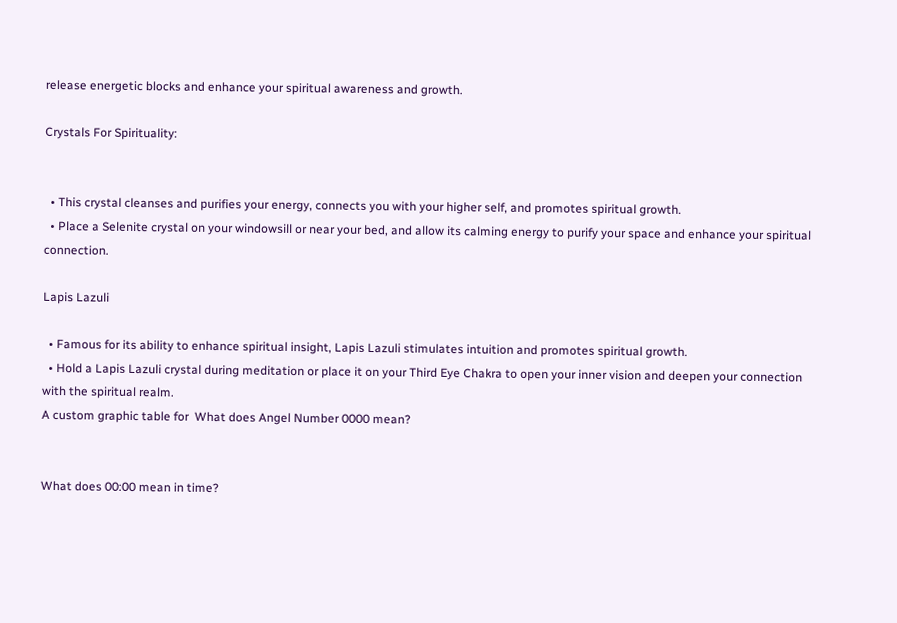release energetic blocks and enhance your spiritual awareness and growth.

Crystals For Spirituality:


  • This crystal cleanses and purifies your energy, connects you with your higher self, and promotes spiritual growth.
  • Place a Selenite crystal on your windowsill or near your bed, and allow its calming energy to purify your space and enhance your spiritual connection.

Lapis Lazuli

  • Famous for its ability to enhance spiritual insight, Lapis Lazuli stimulates intuition and promotes spiritual growth.
  • Hold a Lapis Lazuli crystal during meditation or place it on your Third Eye Chakra to open your inner vision and deepen your connection with the spiritual realm.
A custom graphic table for  What does Angel Number 0000 mean?


What does 00:00 mean in time?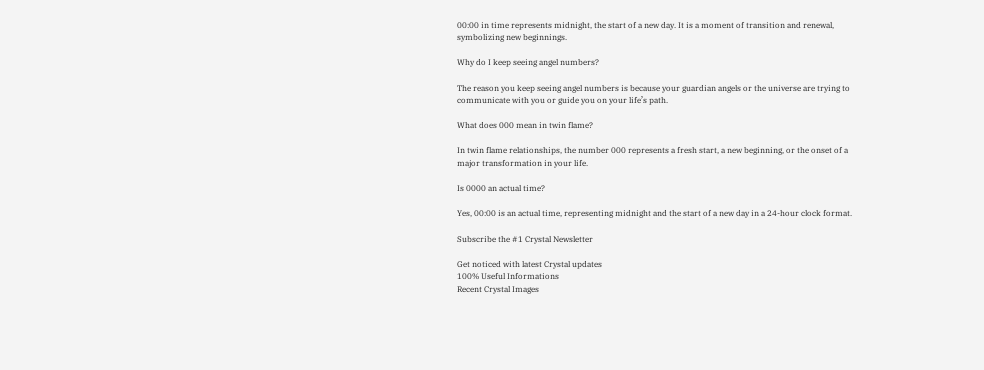00:00 in time represents midnight, the start of a new day. It is a moment of transition and renewal, symbolizing new beginnings.

Why do I keep seeing angel numbers?

The reason you keep seeing angel numbers is because your guardian angels or the universe are trying to communicate with you or guide you on your life’s path.

What does 000 mean in twin flame?

In twin flame relationships, the number 000 represents a fresh start, a new beginning, or the onset of a major transformation in your life.

Is 0000 an actual time?

Yes, 00:00 is an actual time, representing midnight and the start of a new day in a 24-hour clock format.

Subscribe the #1 Crystal Newsletter

Get noticed with latest Crystal updates
100% Useful Informations
Recent Crystal Images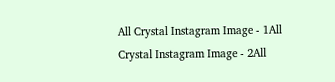All Crystal Instagram Image - 1All Crystal Instagram Image - 2All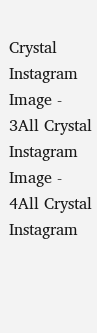Crystal Instagram Image - 3All Crystal Instagram Image - 4All Crystal Instagram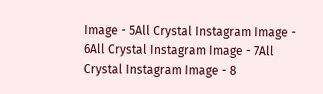Image - 5All Crystal Instagram Image - 6All Crystal Instagram Image - 7All Crystal Instagram Image - 8